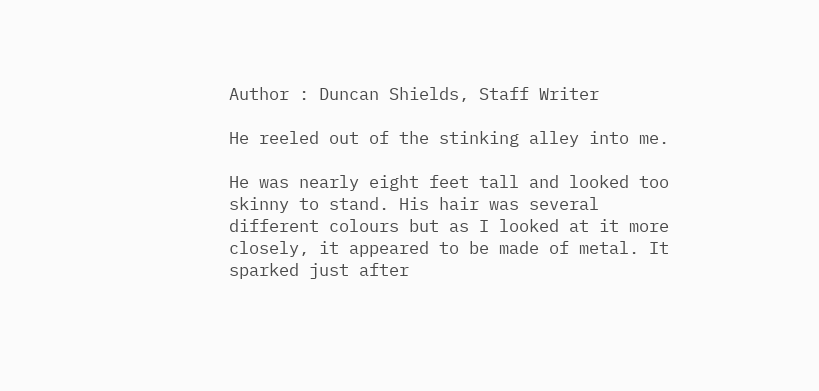Author : Duncan Shields, Staff Writer

He reeled out of the stinking alley into me.

He was nearly eight feet tall and looked too skinny to stand. His hair was several different colours but as I looked at it more closely, it appeared to be made of metal. It sparked just after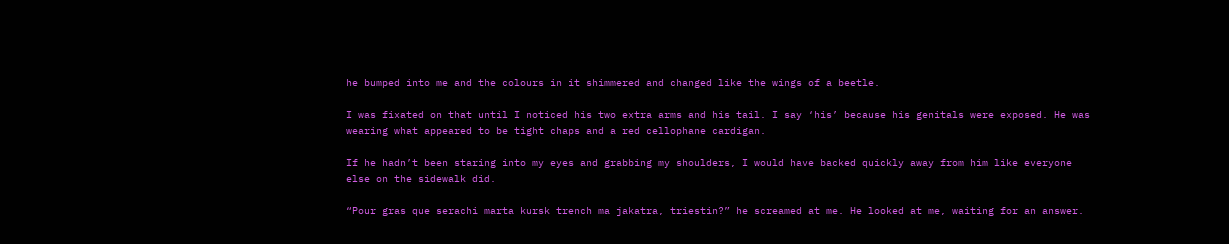he bumped into me and the colours in it shimmered and changed like the wings of a beetle.

I was fixated on that until I noticed his two extra arms and his tail. I say ‘his’ because his genitals were exposed. He was wearing what appeared to be tight chaps and a red cellophane cardigan.

If he hadn’t been staring into my eyes and grabbing my shoulders, I would have backed quickly away from him like everyone else on the sidewalk did.

“Pour gras que serachi marta kursk trench ma jakatra, triestin?” he screamed at me. He looked at me, waiting for an answer.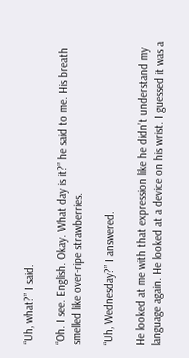“Uh, what?” I said.

“Oh. I see. English. Okay. What day is it?” he said to me. His breath smelled like over-ripe strawberries.

“Uh, Wednesday?” I answered.

He looked at me with that expression like he didn’t understand my language again. He looked at a device on his wrist. I guessed it was a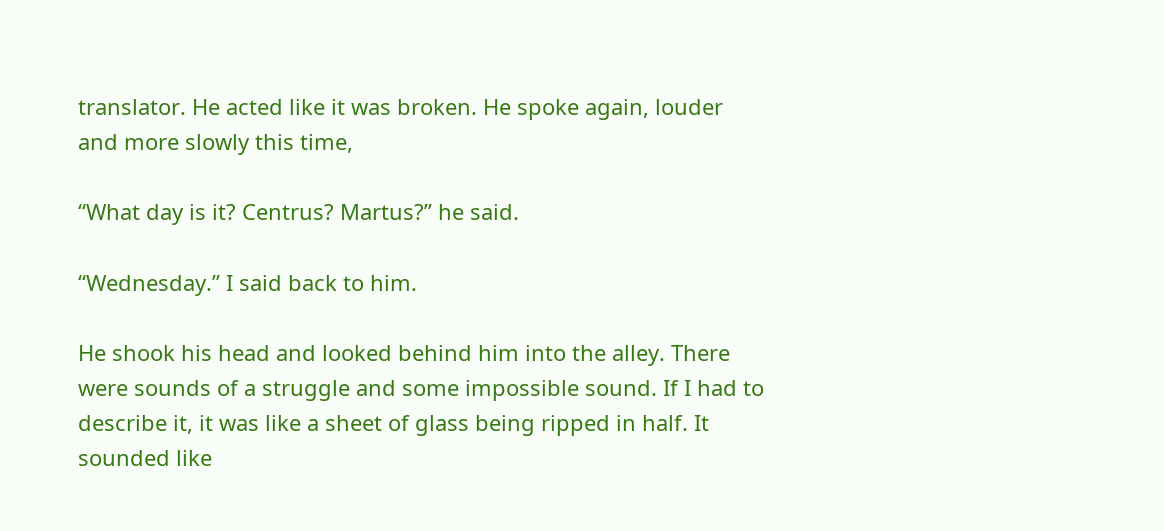translator. He acted like it was broken. He spoke again, louder and more slowly this time,

“What day is it? Centrus? Martus?” he said.

“Wednesday.” I said back to him.

He shook his head and looked behind him into the alley. There were sounds of a struggle and some impossible sound. If I had to describe it, it was like a sheet of glass being ripped in half. It sounded like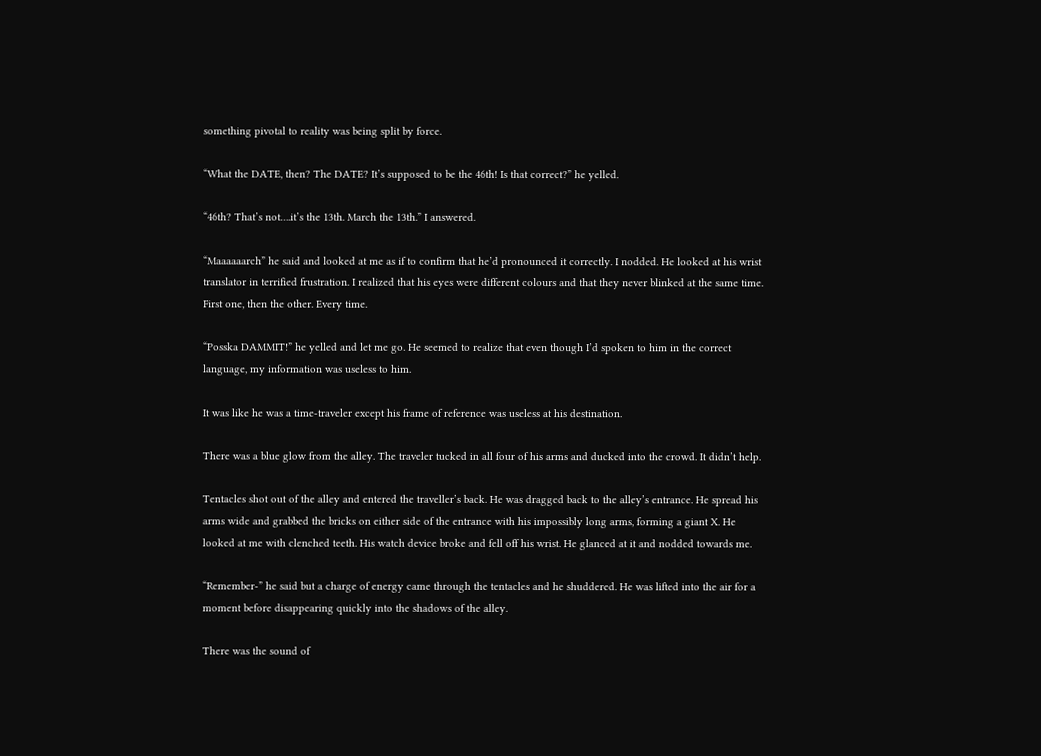something pivotal to reality was being split by force.

“What the DATE, then? The DATE? It’s supposed to be the 46th! Is that correct?” he yelled.

“46th? That’s not….it’s the 13th. March the 13th.” I answered.

“Maaaaaarch” he said and looked at me as if to confirm that he’d pronounced it correctly. I nodded. He looked at his wrist translator in terrified frustration. I realized that his eyes were different colours and that they never blinked at the same time. First one, then the other. Every time.

“Posska DAMMIT!” he yelled and let me go. He seemed to realize that even though I’d spoken to him in the correct language, my information was useless to him.

It was like he was a time-traveler except his frame of reference was useless at his destination.

There was a blue glow from the alley. The traveler tucked in all four of his arms and ducked into the crowd. It didn’t help.

Tentacles shot out of the alley and entered the traveller’s back. He was dragged back to the alley’s entrance. He spread his arms wide and grabbed the bricks on either side of the entrance with his impossibly long arms, forming a giant X. He looked at me with clenched teeth. His watch device broke and fell off his wrist. He glanced at it and nodded towards me.

“Remember-” he said but a charge of energy came through the tentacles and he shuddered. He was lifted into the air for a moment before disappearing quickly into the shadows of the alley.

There was the sound of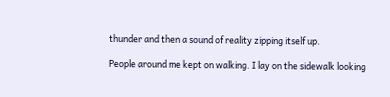thunder and then a sound of reality zipping itself up.

People around me kept on walking. I lay on the sidewalk looking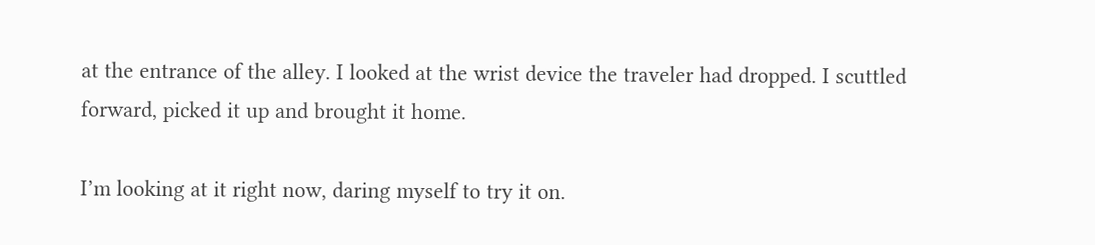at the entrance of the alley. I looked at the wrist device the traveler had dropped. I scuttled forward, picked it up and brought it home.

I’m looking at it right now, daring myself to try it on.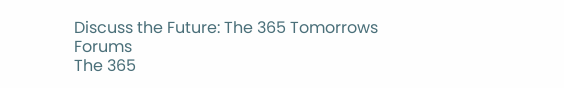Discuss the Future: The 365 Tomorrows Forums
The 365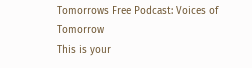Tomorrows Free Podcast: Voices of Tomorrow
This is your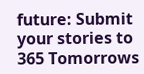future: Submit your stories to 365 Tomorrows